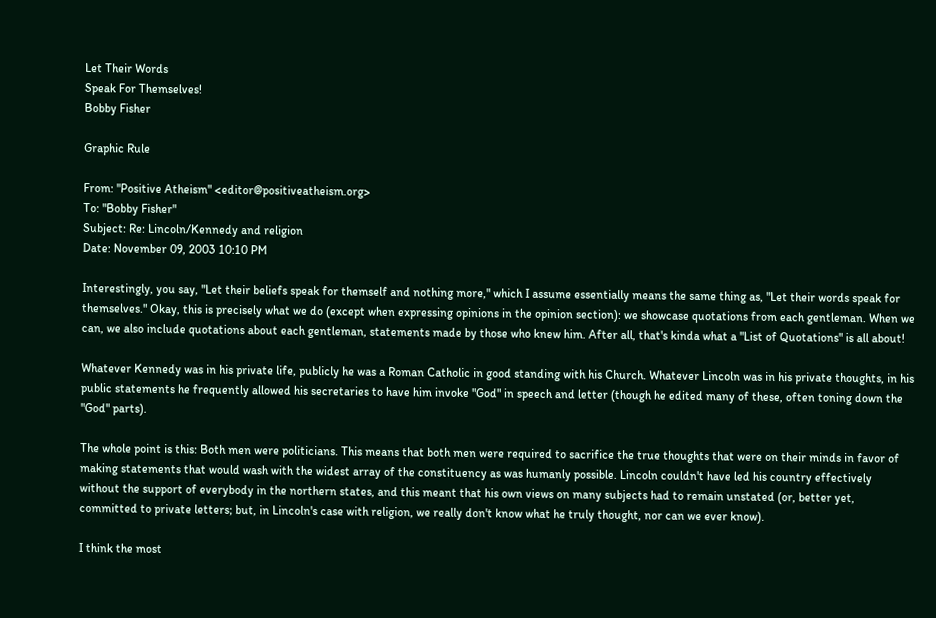Let Their Words
Speak For Themselves!
Bobby Fisher

Graphic Rule

From: "Positive Atheism" <editor@positiveatheism.org>
To: "Bobby Fisher"
Subject: Re: Lincoln/Kennedy and religion
Date: November 09, 2003 10:10 PM

Interestingly, you say, "Let their beliefs speak for themself and nothing more," which I assume essentially means the same thing as, "Let their words speak for themselves." Okay, this is precisely what we do (except when expressing opinions in the opinion section): we showcase quotations from each gentleman. When we can, we also include quotations about each gentleman, statements made by those who knew him. After all, that's kinda what a "List of Quotations" is all about!

Whatever Kennedy was in his private life, publicly he was a Roman Catholic in good standing with his Church. Whatever Lincoln was in his private thoughts, in his public statements he frequently allowed his secretaries to have him invoke "God" in speech and letter (though he edited many of these, often toning down the "God" parts).

The whole point is this: Both men were politicians. This means that both men were required to sacrifice the true thoughts that were on their minds in favor of making statements that would wash with the widest array of the constituency as was humanly possible. Lincoln couldn't have led his country effectively without the support of everybody in the northern states, and this meant that his own views on many subjects had to remain unstated (or, better yet, committed to private letters; but, in Lincoln's case with religion, we really don't know what he truly thought, nor can we ever know).

I think the most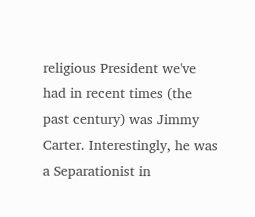religious President we've had in recent times (the past century) was Jimmy Carter. Interestingly, he was a Separationist in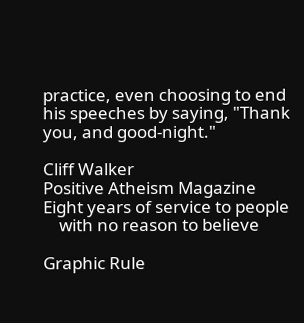practice, even choosing to end his speeches by saying, "Thank you, and good-night."

Cliff Walker
Positive Atheism Magazine
Eight years of service to people
    with no reason to believe

Graphic Rule